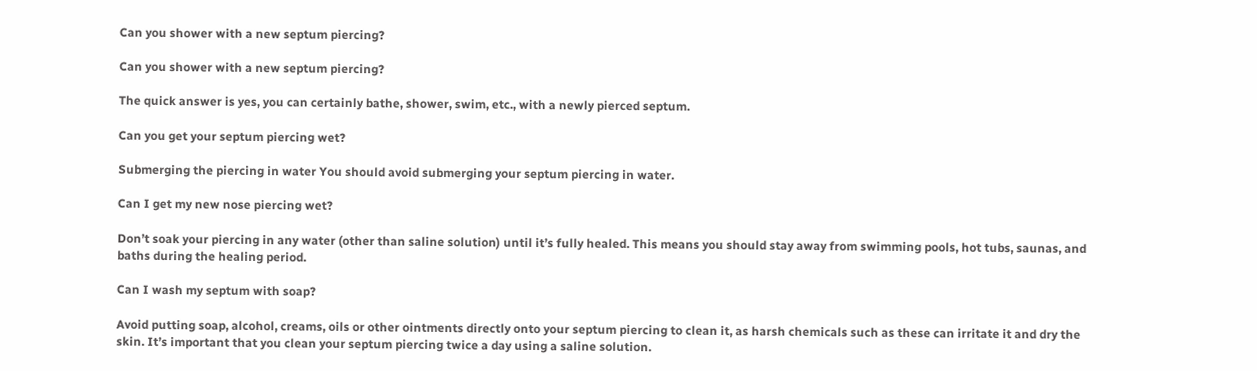Can you shower with a new septum piercing?

Can you shower with a new septum piercing?

The quick answer is yes, you can certainly bathe, shower, swim, etc., with a newly pierced septum.

Can you get your septum piercing wet?

Submerging the piercing in water You should avoid submerging your septum piercing in water.

Can I get my new nose piercing wet?

Don’t soak your piercing in any water (other than saline solution) until it’s fully healed. This means you should stay away from swimming pools, hot tubs, saunas, and baths during the healing period.

Can I wash my septum with soap?

Avoid putting soap, alcohol, creams, oils or other ointments directly onto your septum piercing to clean it, as harsh chemicals such as these can irritate it and dry the skin. It’s important that you clean your septum piercing twice a day using a saline solution.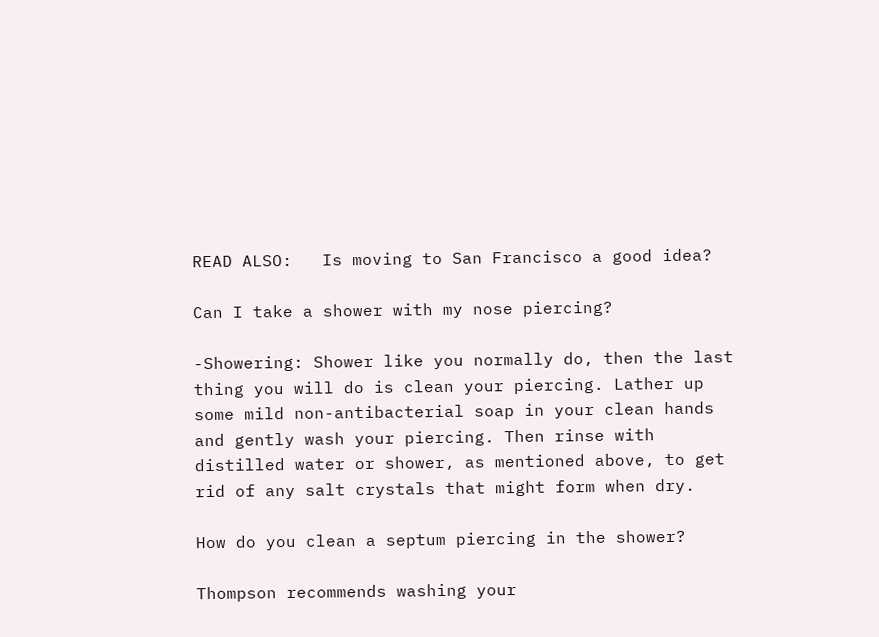READ ALSO:   Is moving to San Francisco a good idea?

Can I take a shower with my nose piercing?

-Showering: Shower like you normally do, then the last thing you will do is clean your piercing. Lather up some mild non-antibacterial soap in your clean hands and gently wash your piercing. Then rinse with distilled water or shower, as mentioned above, to get rid of any salt crystals that might form when dry.

How do you clean a septum piercing in the shower?

Thompson recommends washing your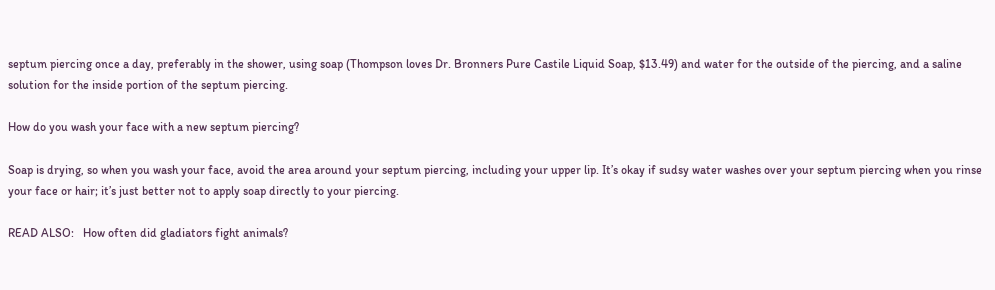septum piercing once a day, preferably in the shower, using soap (Thompson loves Dr. Bronners Pure Castile Liquid Soap, $13.49) and water for the outside of the piercing, and a saline solution for the inside portion of the septum piercing.

How do you wash your face with a new septum piercing?

Soap is drying, so when you wash your face, avoid the area around your septum piercing, including your upper lip. It’s okay if sudsy water washes over your septum piercing when you rinse your face or hair; it’s just better not to apply soap directly to your piercing.

READ ALSO:   How often did gladiators fight animals?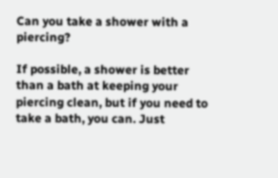Can you take a shower with a piercing?

If possible, a shower is better than a bath at keeping your piercing clean, but if you need to take a bath, you can. Just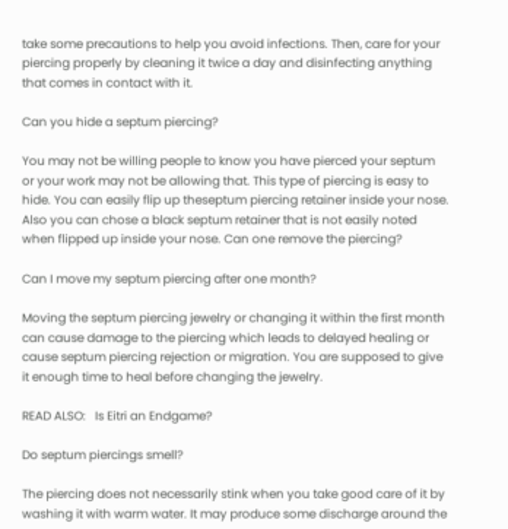take some precautions to help you avoid infections. Then, care for your piercing properly by cleaning it twice a day and disinfecting anything that comes in contact with it.

Can you hide a septum piercing?

You may not be willing people to know you have pierced your septum or your work may not be allowing that. This type of piercing is easy to hide. You can easily flip up theseptum piercing retainer inside your nose. Also you can chose a black septum retainer that is not easily noted when flipped up inside your nose. Can one remove the piercing?

Can I move my septum piercing after one month?

Moving the septum piercing jewelry or changing it within the first month can cause damage to the piercing which leads to delayed healing or cause septum piercing rejection or migration. You are supposed to give it enough time to heal before changing the jewelry.

READ ALSO:   Is Eitri an Endgame?

Do septum piercings smell?

The piercing does not necessarily stink when you take good care of it by washing it with warm water. It may produce some discharge around the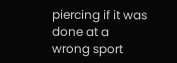piercing if it was done at a wrong sport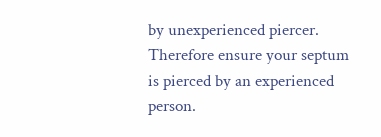by unexperienced piercer. Therefore ensure your septum is pierced by an experienced person.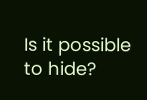Is it possible to hide?